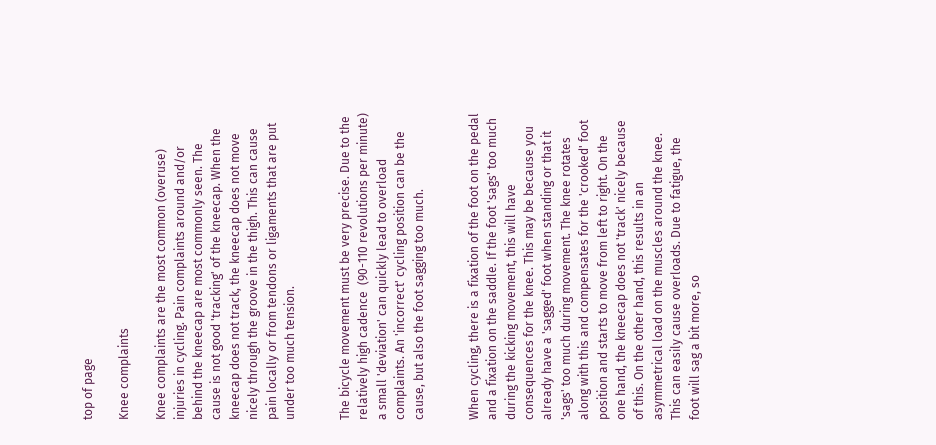top of page

Knee complaints

Knee complaints are the most common (overuse) injuries in cycling. Pain complaints around and/or behind the kneecap are most commonly seen. The cause is not good 'tracking' of the kneecap. When the kneecap does not track, the kneecap does not move nicely through the groove in the thigh. This can cause pain locally or from tendons or ligaments that are put under too much tension.


The bicycle movement must be very precise. Due to the relatively high cadence  (90-110 revolutions per minute) a small 'deviation' can quickly lead to overload complaints. An 'incorrect' cycling position can be the cause, but also the foot sagging too much.


When cycling, there is a fixation of the foot on the pedal and a fixation on the saddle. If the foot 'sags' too much during the kicking movement, this will have consequences for the knee. This may be because you already have a 'sagged' foot when standing or that it 'sags' too much during movement. The knee rotates along with this and compensates for the 'crooked' foot position and starts to move from left to right. On the one hand, the kneecap does not 'track' nicely because of this. On the other hand, this results in an asymmetrical load on the muscles around the knee. This can easily cause overloads. Due to fatigue, the foot will sag a bit more, so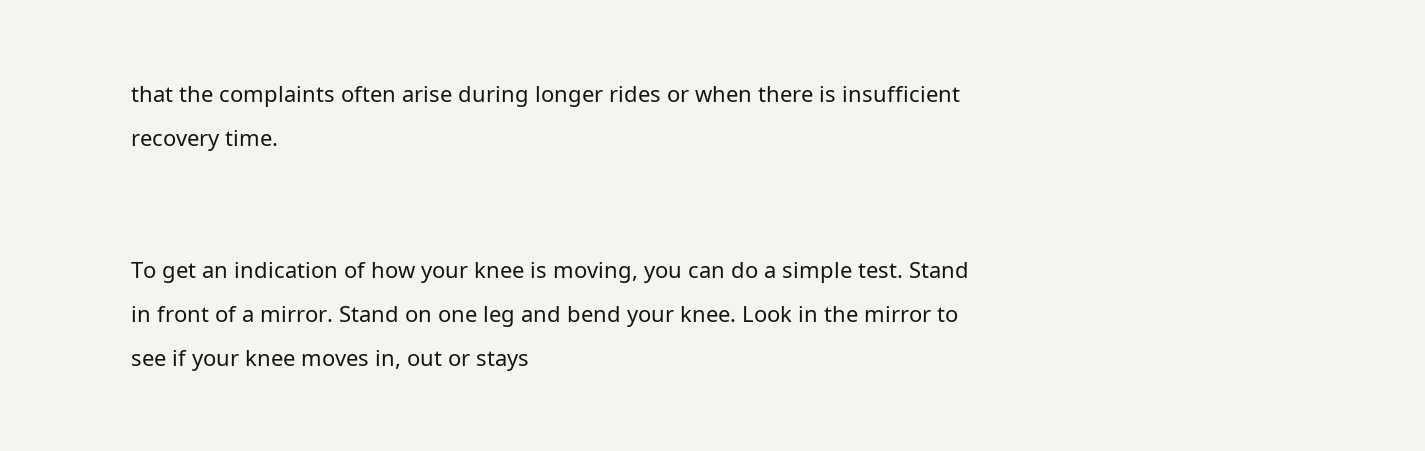that the complaints often arise during longer rides or when there is insufficient recovery time.


To get an indication of how your knee is moving, you can do a simple test. Stand in front of a mirror. Stand on one leg and bend your knee. Look in the mirror to see if your knee moves in, out or stays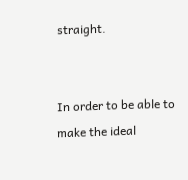straight.


In order to be able to make the ideal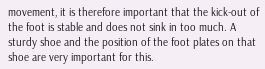movement, it is therefore important that the kick-out of the foot is stable and does not sink in too much. A sturdy shoe and the position of the foot plates on that shoe are very important for this.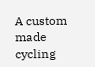A custom made  cycling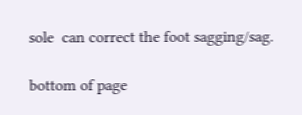sole  can correct the foot sagging/sag.

bottom of page